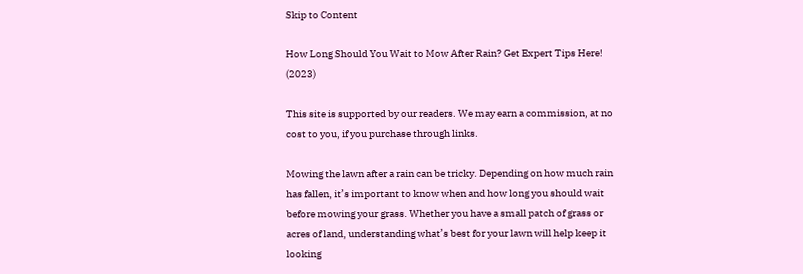Skip to Content

How Long Should You Wait to Mow After Rain? Get Expert Tips Here! (2023)

This site is supported by our readers. We may earn a commission, at no cost to you, if you purchase through links.

Mowing the lawn after a rain can be tricky. Depending on how much rain has fallen, it’s important to know when and how long you should wait before mowing your grass. Whether you have a small patch of grass or acres of land, understanding what’s best for your lawn will help keep it looking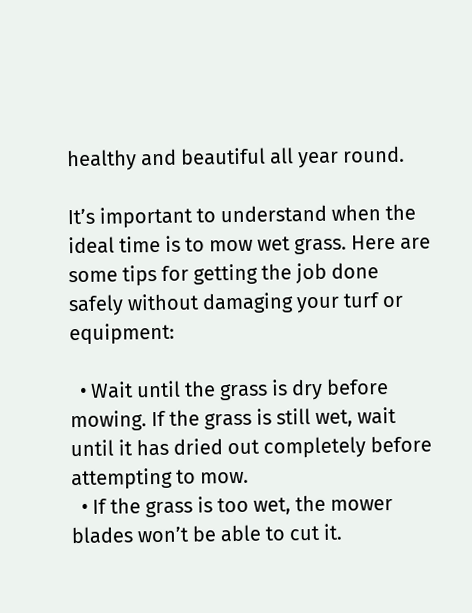healthy and beautiful all year round.

It’s important to understand when the ideal time is to mow wet grass. Here are some tips for getting the job done safely without damaging your turf or equipment:

  • Wait until the grass is dry before mowing. If the grass is still wet, wait until it has dried out completely before attempting to mow.
  • If the grass is too wet, the mower blades won’t be able to cut it.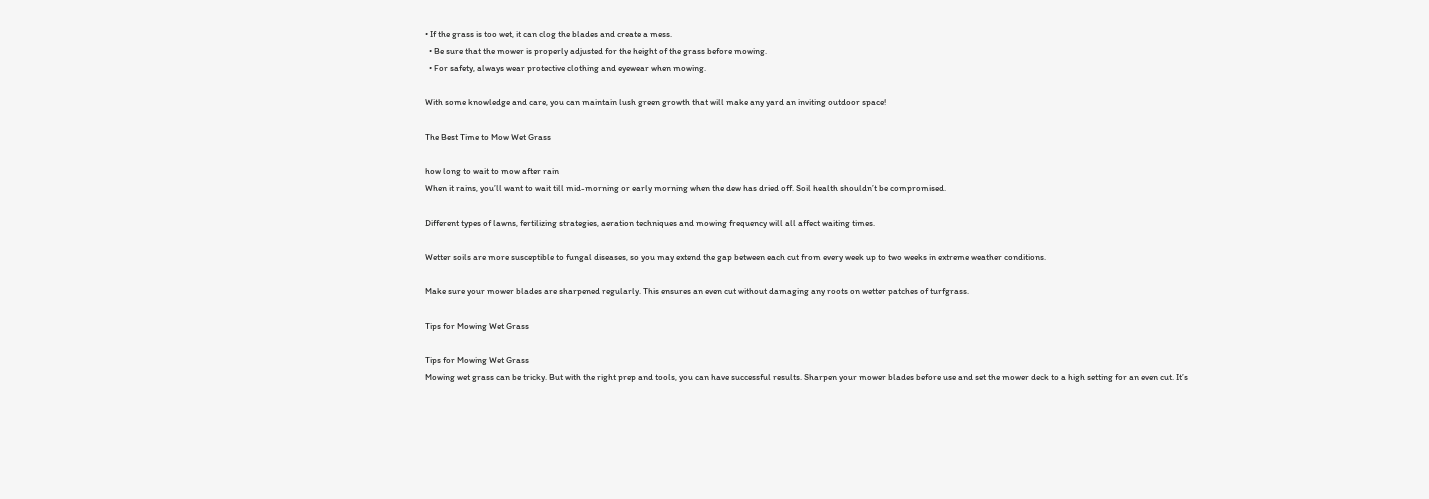• If the grass is too wet, it can clog the blades and create a mess.
  • Be sure that the mower is properly adjusted for the height of the grass before mowing.
  • For safety, always wear protective clothing and eyewear when mowing.

With some knowledge and care, you can maintain lush green growth that will make any yard an inviting outdoor space!

The Best Time to Mow Wet Grass

how long to wait to mow after rain
When it rains, you’ll want to wait till mid-morning or early morning when the dew has dried off. Soil health shouldn’t be compromised.

Different types of lawns, fertilizing strategies, aeration techniques and mowing frequency will all affect waiting times.

Wetter soils are more susceptible to fungal diseases, so you may extend the gap between each cut from every week up to two weeks in extreme weather conditions.

Make sure your mower blades are sharpened regularly. This ensures an even cut without damaging any roots on wetter patches of turfgrass.

Tips for Mowing Wet Grass

Tips for Mowing Wet Grass
Mowing wet grass can be tricky. But with the right prep and tools, you can have successful results. Sharpen your mower blades before use and set the mower deck to a high setting for an even cut. It’s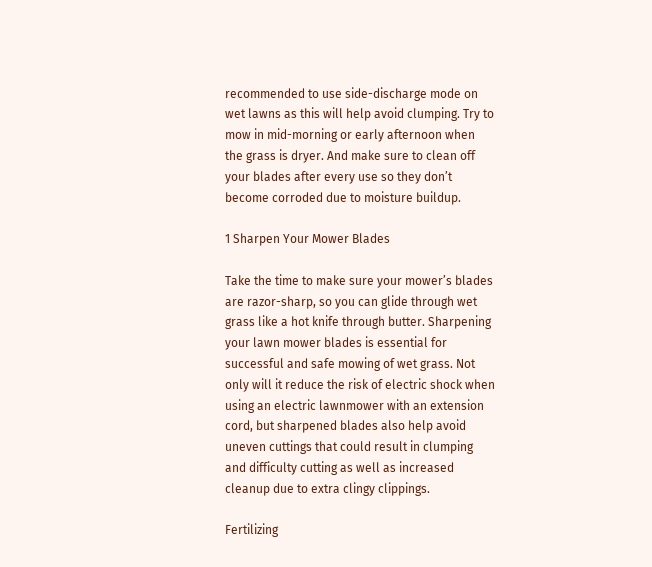recommended to use side-discharge mode on wet lawns as this will help avoid clumping. Try to mow in mid-morning or early afternoon when the grass is dryer. And make sure to clean off your blades after every use so they don’t become corroded due to moisture buildup.

1 Sharpen Your Mower Blades

Take the time to make sure your mower’s blades are razor-sharp, so you can glide through wet grass like a hot knife through butter. Sharpening your lawn mower blades is essential for successful and safe mowing of wet grass. Not only will it reduce the risk of electric shock when using an electric lawnmower with an extension cord, but sharpened blades also help avoid uneven cuttings that could result in clumping and difficulty cutting as well as increased cleanup due to extra clingy clippings.

Fertilizing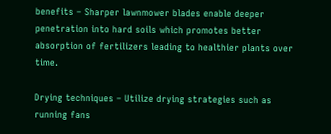benefits – Sharper lawnmower blades enable deeper penetration into hard soils which promotes better absorption of fertilizers leading to healthier plants over time.

Drying techniques – Utilize drying strategies such as running fans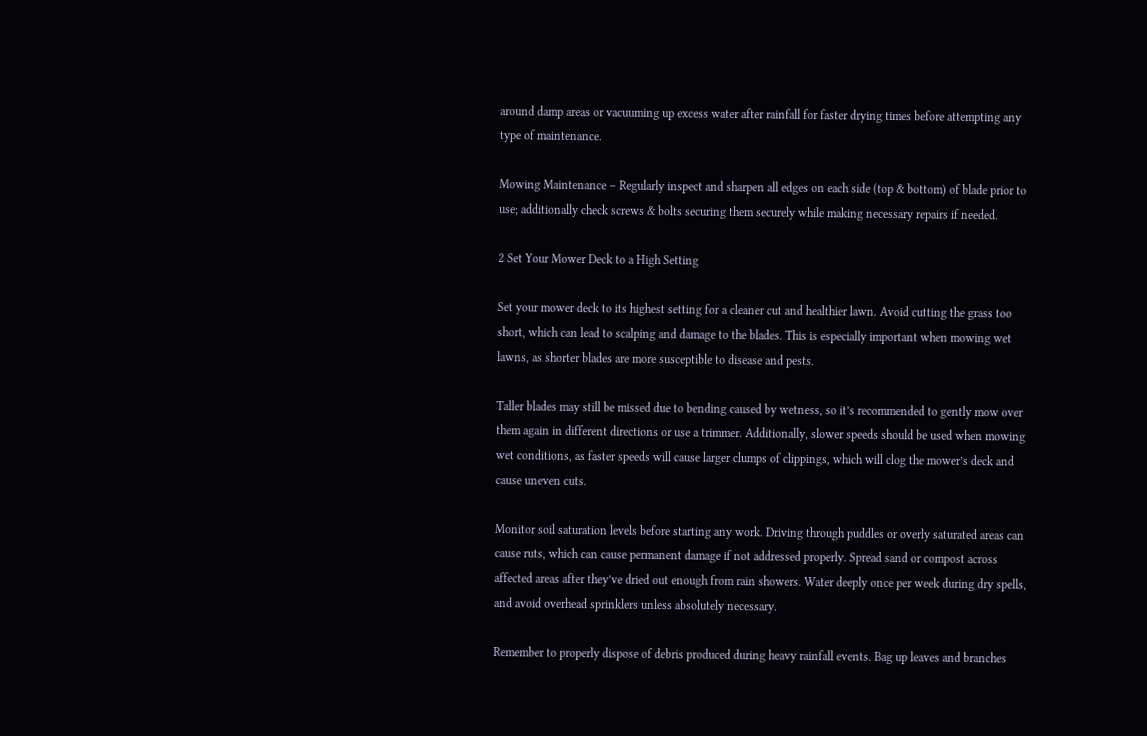around damp areas or vacuuming up excess water after rainfall for faster drying times before attempting any type of maintenance.

Mowing Maintenance – Regularly inspect and sharpen all edges on each side (top & bottom) of blade prior to use; additionally check screws & bolts securing them securely while making necessary repairs if needed.

2 Set Your Mower Deck to a High Setting

Set your mower deck to its highest setting for a cleaner cut and healthier lawn. Avoid cutting the grass too short, which can lead to scalping and damage to the blades. This is especially important when mowing wet lawns, as shorter blades are more susceptible to disease and pests.

Taller blades may still be missed due to bending caused by wetness, so it’s recommended to gently mow over them again in different directions or use a trimmer. Additionally, slower speeds should be used when mowing wet conditions, as faster speeds will cause larger clumps of clippings, which will clog the mower’s deck and cause uneven cuts.

Monitor soil saturation levels before starting any work. Driving through puddles or overly saturated areas can cause ruts, which can cause permanent damage if not addressed properly. Spread sand or compost across affected areas after they’ve dried out enough from rain showers. Water deeply once per week during dry spells, and avoid overhead sprinklers unless absolutely necessary.

Remember to properly dispose of debris produced during heavy rainfall events. Bag up leaves and branches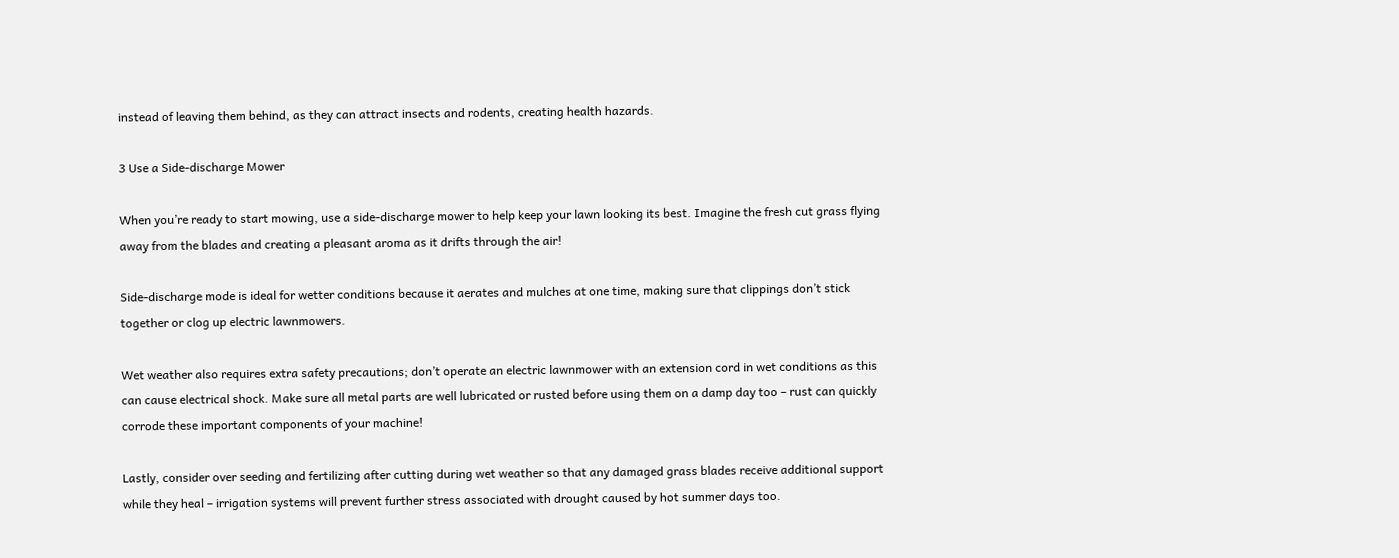instead of leaving them behind, as they can attract insects and rodents, creating health hazards.

3 Use a Side-discharge Mower

When you’re ready to start mowing, use a side-discharge mower to help keep your lawn looking its best. Imagine the fresh cut grass flying away from the blades and creating a pleasant aroma as it drifts through the air!

Side-discharge mode is ideal for wetter conditions because it aerates and mulches at one time, making sure that clippings don’t stick together or clog up electric lawnmowers.

Wet weather also requires extra safety precautions; don’t operate an electric lawnmower with an extension cord in wet conditions as this can cause electrical shock. Make sure all metal parts are well lubricated or rusted before using them on a damp day too – rust can quickly corrode these important components of your machine!

Lastly, consider over seeding and fertilizing after cutting during wet weather so that any damaged grass blades receive additional support while they heal – irrigation systems will prevent further stress associated with drought caused by hot summer days too.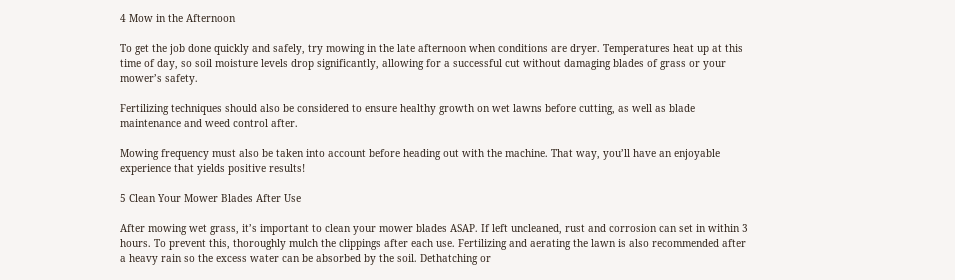4 Mow in the Afternoon

To get the job done quickly and safely, try mowing in the late afternoon when conditions are dryer. Temperatures heat up at this time of day, so soil moisture levels drop significantly, allowing for a successful cut without damaging blades of grass or your mower’s safety.

Fertilizing techniques should also be considered to ensure healthy growth on wet lawns before cutting, as well as blade maintenance and weed control after.

Mowing frequency must also be taken into account before heading out with the machine. That way, you’ll have an enjoyable experience that yields positive results!

5 Clean Your Mower Blades After Use

After mowing wet grass, it’s important to clean your mower blades ASAP. If left uncleaned, rust and corrosion can set in within 3 hours. To prevent this, thoroughly mulch the clippings after each use. Fertilizing and aerating the lawn is also recommended after a heavy rain so the excess water can be absorbed by the soil. Dethatching or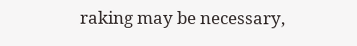raking may be necessary,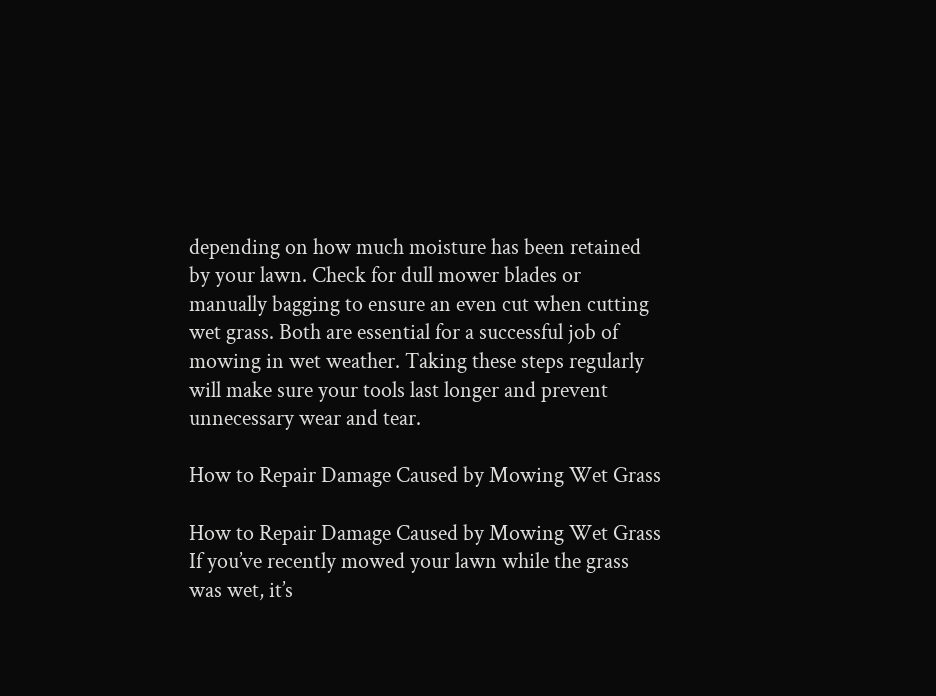depending on how much moisture has been retained by your lawn. Check for dull mower blades or manually bagging to ensure an even cut when cutting wet grass. Both are essential for a successful job of mowing in wet weather. Taking these steps regularly will make sure your tools last longer and prevent unnecessary wear and tear.

How to Repair Damage Caused by Mowing Wet Grass

How to Repair Damage Caused by Mowing Wet Grass
If you’ve recently mowed your lawn while the grass was wet, it’s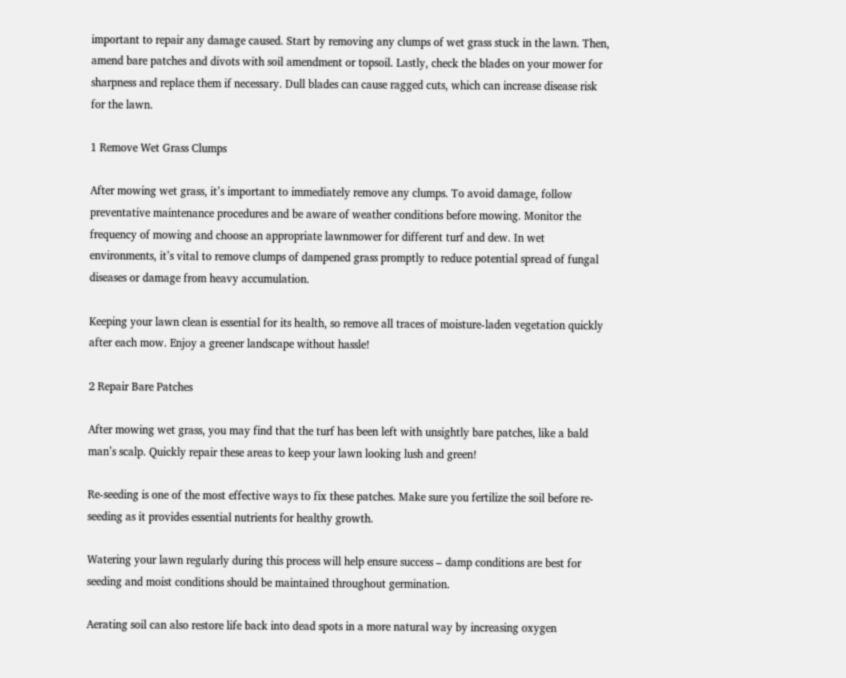important to repair any damage caused. Start by removing any clumps of wet grass stuck in the lawn. Then, amend bare patches and divots with soil amendment or topsoil. Lastly, check the blades on your mower for sharpness and replace them if necessary. Dull blades can cause ragged cuts, which can increase disease risk for the lawn.

1 Remove Wet Grass Clumps

After mowing wet grass, it’s important to immediately remove any clumps. To avoid damage, follow preventative maintenance procedures and be aware of weather conditions before mowing. Monitor the frequency of mowing and choose an appropriate lawnmower for different turf and dew. In wet environments, it’s vital to remove clumps of dampened grass promptly to reduce potential spread of fungal diseases or damage from heavy accumulation.

Keeping your lawn clean is essential for its health, so remove all traces of moisture-laden vegetation quickly after each mow. Enjoy a greener landscape without hassle!

2 Repair Bare Patches

After mowing wet grass, you may find that the turf has been left with unsightly bare patches, like a bald man’s scalp. Quickly repair these areas to keep your lawn looking lush and green!

Re-seeding is one of the most effective ways to fix these patches. Make sure you fertilize the soil before re-seeding as it provides essential nutrients for healthy growth.

Watering your lawn regularly during this process will help ensure success – damp conditions are best for seeding and moist conditions should be maintained throughout germination.

Aerating soil can also restore life back into dead spots in a more natural way by increasing oxygen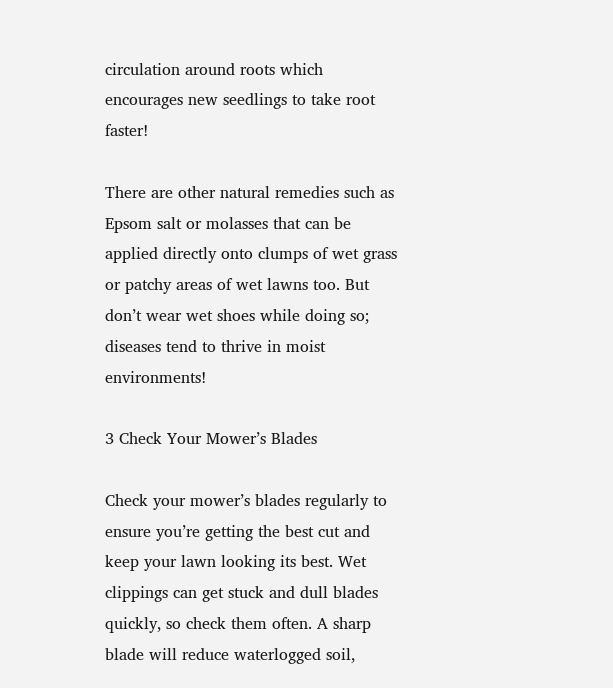circulation around roots which encourages new seedlings to take root faster!

There are other natural remedies such as Epsom salt or molasses that can be applied directly onto clumps of wet grass or patchy areas of wet lawns too. But don’t wear wet shoes while doing so; diseases tend to thrive in moist environments!

3 Check Your Mower’s Blades

Check your mower’s blades regularly to ensure you’re getting the best cut and keep your lawn looking its best. Wet clippings can get stuck and dull blades quickly, so check them often. A sharp blade will reduce waterlogged soil,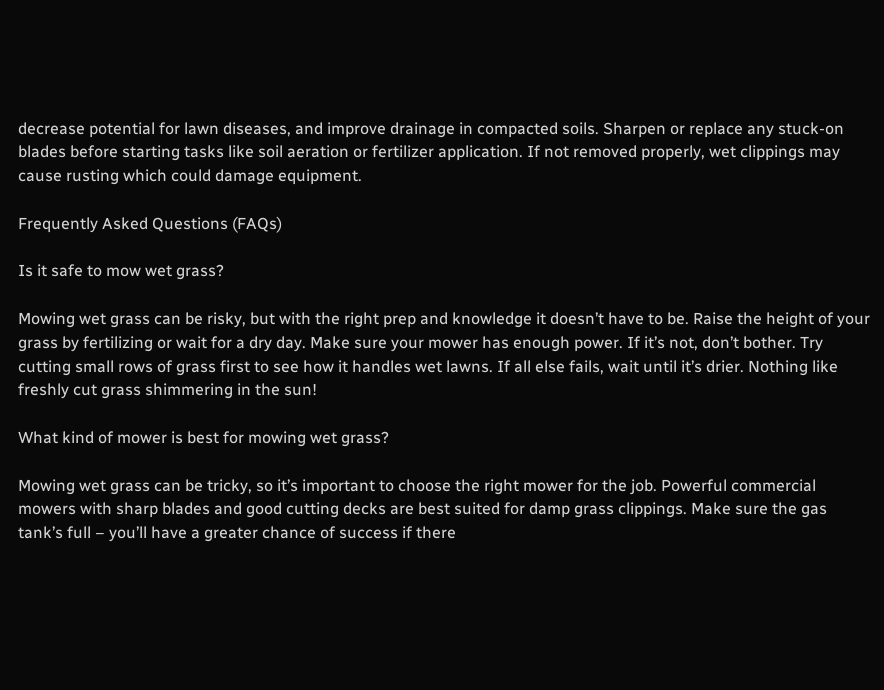decrease potential for lawn diseases, and improve drainage in compacted soils. Sharpen or replace any stuck-on blades before starting tasks like soil aeration or fertilizer application. If not removed properly, wet clippings may cause rusting which could damage equipment.

Frequently Asked Questions (FAQs)

Is it safe to mow wet grass?

Mowing wet grass can be risky, but with the right prep and knowledge it doesn’t have to be. Raise the height of your grass by fertilizing or wait for a dry day. Make sure your mower has enough power. If it’s not, don’t bother. Try cutting small rows of grass first to see how it handles wet lawns. If all else fails, wait until it’s drier. Nothing like freshly cut grass shimmering in the sun!

What kind of mower is best for mowing wet grass?

Mowing wet grass can be tricky, so it’s important to choose the right mower for the job. Powerful commercial mowers with sharp blades and good cutting decks are best suited for damp grass clippings. Make sure the gas tank’s full – you’ll have a greater chance of success if there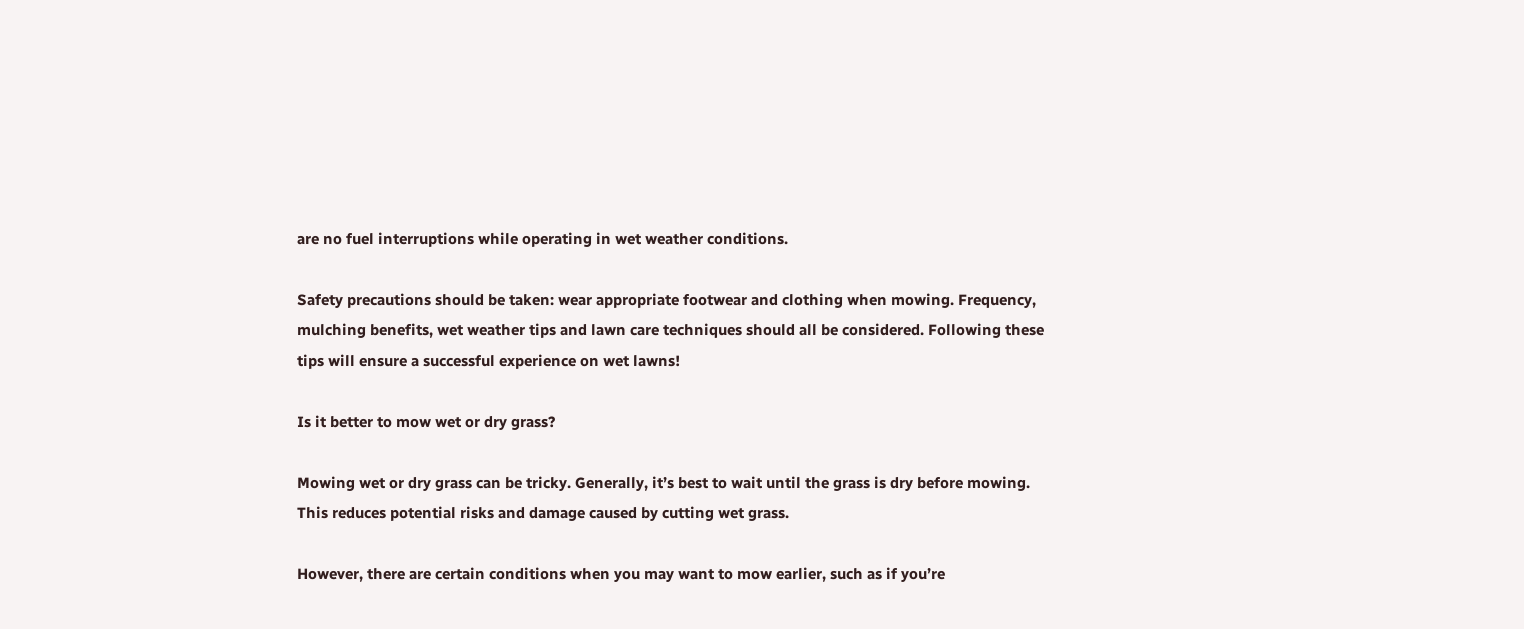are no fuel interruptions while operating in wet weather conditions.

Safety precautions should be taken: wear appropriate footwear and clothing when mowing. Frequency, mulching benefits, wet weather tips and lawn care techniques should all be considered. Following these tips will ensure a successful experience on wet lawns!

Is it better to mow wet or dry grass?

Mowing wet or dry grass can be tricky. Generally, it’s best to wait until the grass is dry before mowing. This reduces potential risks and damage caused by cutting wet grass.

However, there are certain conditions when you may want to mow earlier, such as if you’re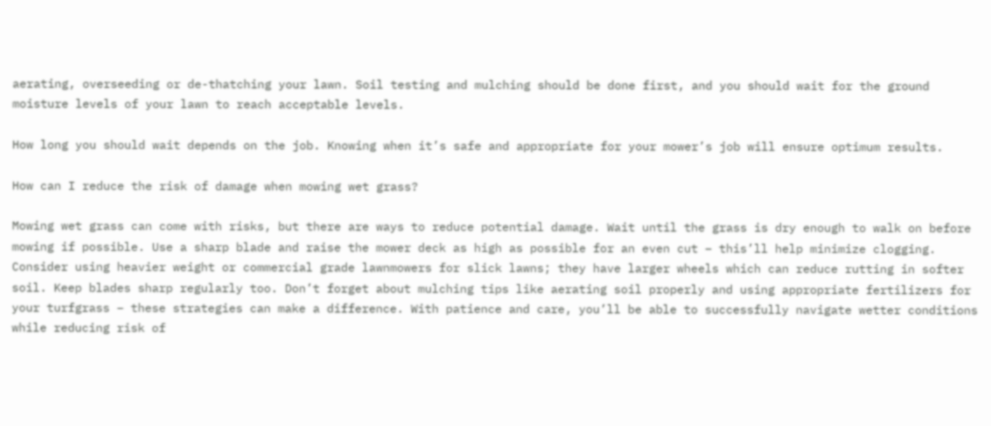aerating, overseeding or de-thatching your lawn. Soil testing and mulching should be done first, and you should wait for the ground moisture levels of your lawn to reach acceptable levels.

How long you should wait depends on the job. Knowing when it’s safe and appropriate for your mower’s job will ensure optimum results.

How can I reduce the risk of damage when mowing wet grass?

Mowing wet grass can come with risks, but there are ways to reduce potential damage. Wait until the grass is dry enough to walk on before mowing if possible. Use a sharp blade and raise the mower deck as high as possible for an even cut – this’ll help minimize clogging. Consider using heavier weight or commercial grade lawnmowers for slick lawns; they have larger wheels which can reduce rutting in softer soil. Keep blades sharp regularly too. Don’t forget about mulching tips like aerating soil properly and using appropriate fertilizers for your turfgrass – these strategies can make a difference. With patience and care, you’ll be able to successfully navigate wetter conditions while reducing risk of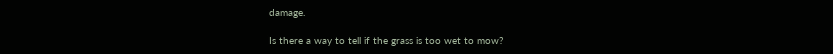damage.

Is there a way to tell if the grass is too wet to mow?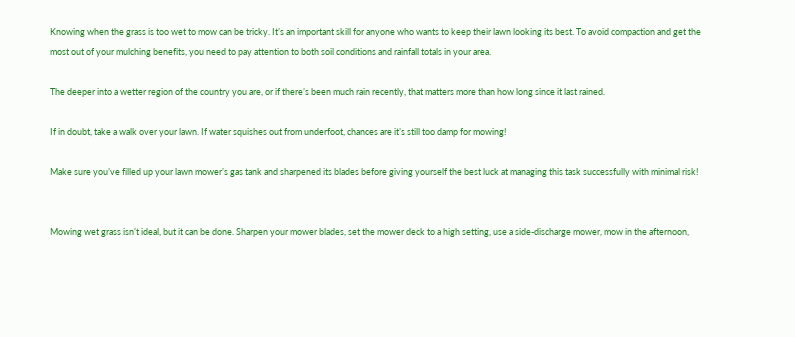Knowing when the grass is too wet to mow can be tricky. It’s an important skill for anyone who wants to keep their lawn looking its best. To avoid compaction and get the most out of your mulching benefits, you need to pay attention to both soil conditions and rainfall totals in your area.

The deeper into a wetter region of the country you are, or if there’s been much rain recently, that matters more than how long since it last rained.

If in doubt, take a walk over your lawn. If water squishes out from underfoot, chances are it’s still too damp for mowing!

Make sure you’ve filled up your lawn mower’s gas tank and sharpened its blades before giving yourself the best luck at managing this task successfully with minimal risk!


Mowing wet grass isn’t ideal, but it can be done. Sharpen your mower blades, set the mower deck to a high setting, use a side-discharge mower, mow in the afternoon,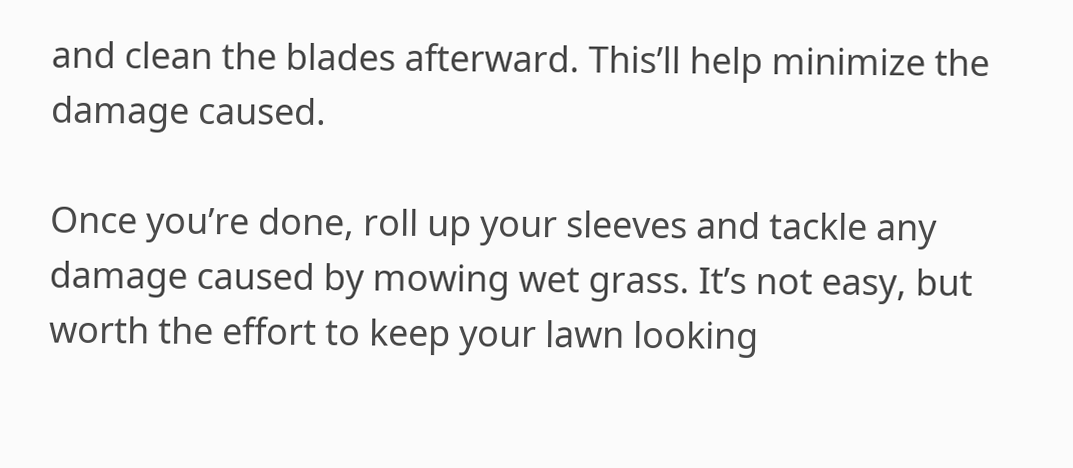and clean the blades afterward. This’ll help minimize the damage caused.

Once you’re done, roll up your sleeves and tackle any damage caused by mowing wet grass. It’s not easy, but worth the effort to keep your lawn looking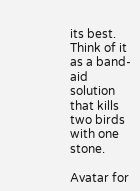its best. Think of it as a band-aid solution that kills two birds with one stone.

Avatar for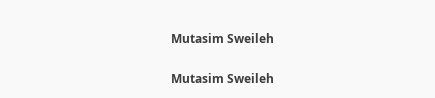Mutasim Sweileh

Mutasim Sweileh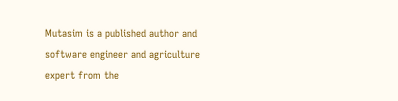Mutasim is a published author and software engineer and agriculture expert from the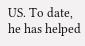US. To date, he has helped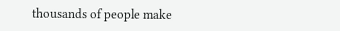thousands of people make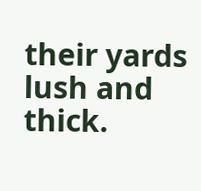their yards lush and thick.